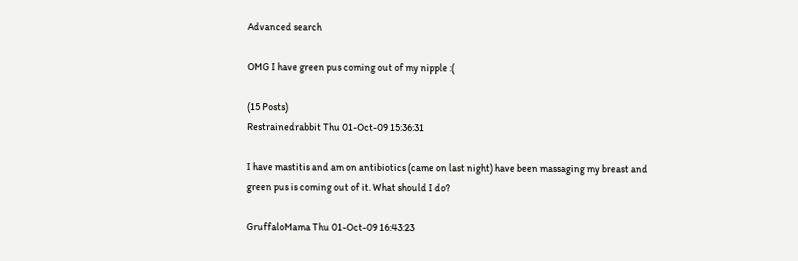Advanced search

OMG I have green pus coming out of my nipple :(

(15 Posts)
Restrainedrabbit Thu 01-Oct-09 15:36:31

I have mastitis and am on antibiotics (came on last night) have been massaging my breast and green pus is coming out of it. What should I do?

GruffaloMama Thu 01-Oct-09 16:43:23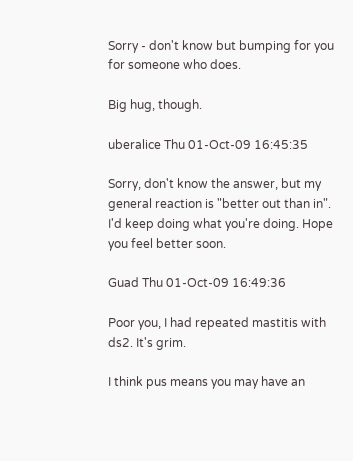Sorry - don't know but bumping for you for someone who does.

Big hug, though.

uberalice Thu 01-Oct-09 16:45:35

Sorry, don't know the answer, but my general reaction is "better out than in". I'd keep doing what you're doing. Hope you feel better soon.

Guad Thu 01-Oct-09 16:49:36

Poor you, I had repeated mastitis with ds2. It's grim.

I think pus means you may have an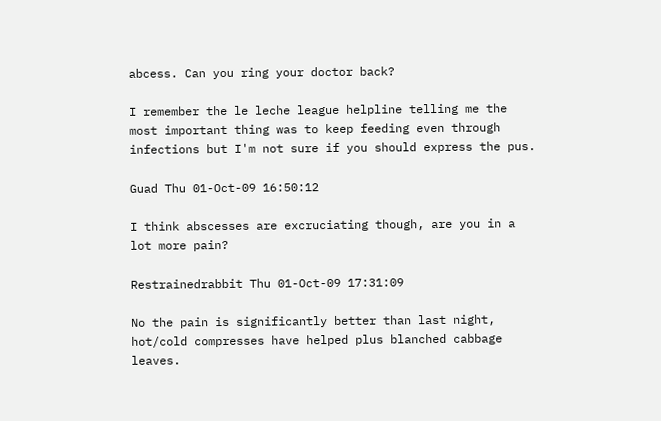abcess. Can you ring your doctor back?

I remember the le leche league helpline telling me the most important thing was to keep feeding even through infections but I'm not sure if you should express the pus.

Guad Thu 01-Oct-09 16:50:12

I think abscesses are excruciating though, are you in a lot more pain?

Restrainedrabbit Thu 01-Oct-09 17:31:09

No the pain is significantly better than last night, hot/cold compresses have helped plus blanched cabbage leaves.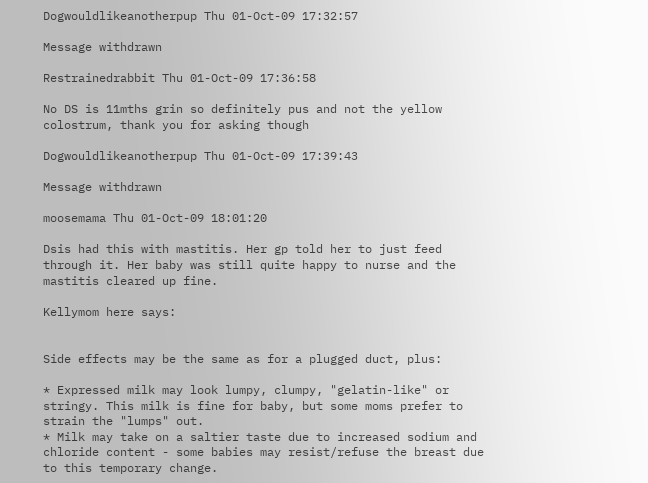Dogwouldlikeanotherpup Thu 01-Oct-09 17:32:57

Message withdrawn

Restrainedrabbit Thu 01-Oct-09 17:36:58

No DS is 11mths grin so definitely pus and not the yellow colostrum, thank you for asking though

Dogwouldlikeanotherpup Thu 01-Oct-09 17:39:43

Message withdrawn

moosemama Thu 01-Oct-09 18:01:20

Dsis had this with mastitis. Her gp told her to just feed through it. Her baby was still quite happy to nurse and the mastitis cleared up fine.

Kellymom here says:


Side effects may be the same as for a plugged duct, plus:

* Expressed milk may look lumpy, clumpy, "gelatin-like" or stringy. This milk is fine for baby, but some moms prefer to strain the "lumps" out.
* Milk may take on a saltier taste due to increased sodium and chloride content - some babies may resist/refuse the breast due to this temporary change.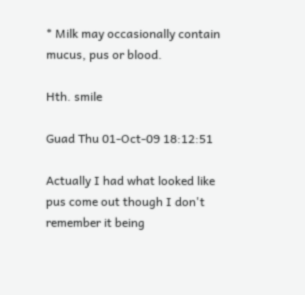* Milk may occasionally contain mucus, pus or blood.

Hth. smile

Guad Thu 01-Oct-09 18:12:51

Actually I had what looked like pus come out though I don't remember it being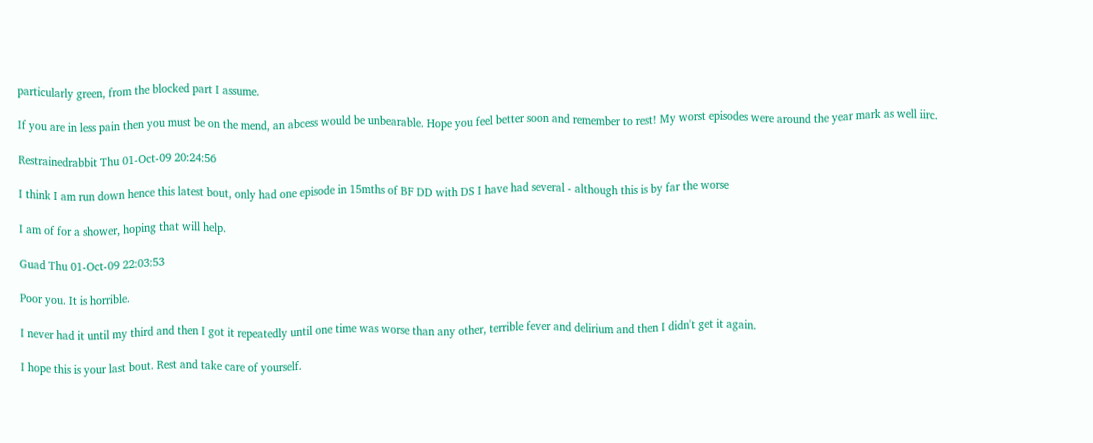particularly green, from the blocked part I assume.

If you are in less pain then you must be on the mend, an abcess would be unbearable. Hope you feel better soon and remember to rest! My worst episodes were around the year mark as well iirc.

Restrainedrabbit Thu 01-Oct-09 20:24:56

I think I am run down hence this latest bout, only had one episode in 15mths of BF DD with DS I have had several - although this is by far the worse

I am of for a shower, hoping that will help.

Guad Thu 01-Oct-09 22:03:53

Poor you. It is horrible.

I never had it until my third and then I got it repeatedly until one time was worse than any other, terrible fever and delirium and then I didn't get it again.

I hope this is your last bout. Rest and take care of yourself.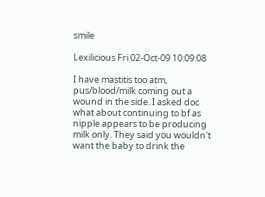smile

Lexilicious Fri 02-Oct-09 10:09:08

I have mastitis too atm, pus/blood/milk coming out a wound in the side. I asked doc what about continuing to bf as nipple appears to be producing milk only. They said you wouldn't want the baby to drink the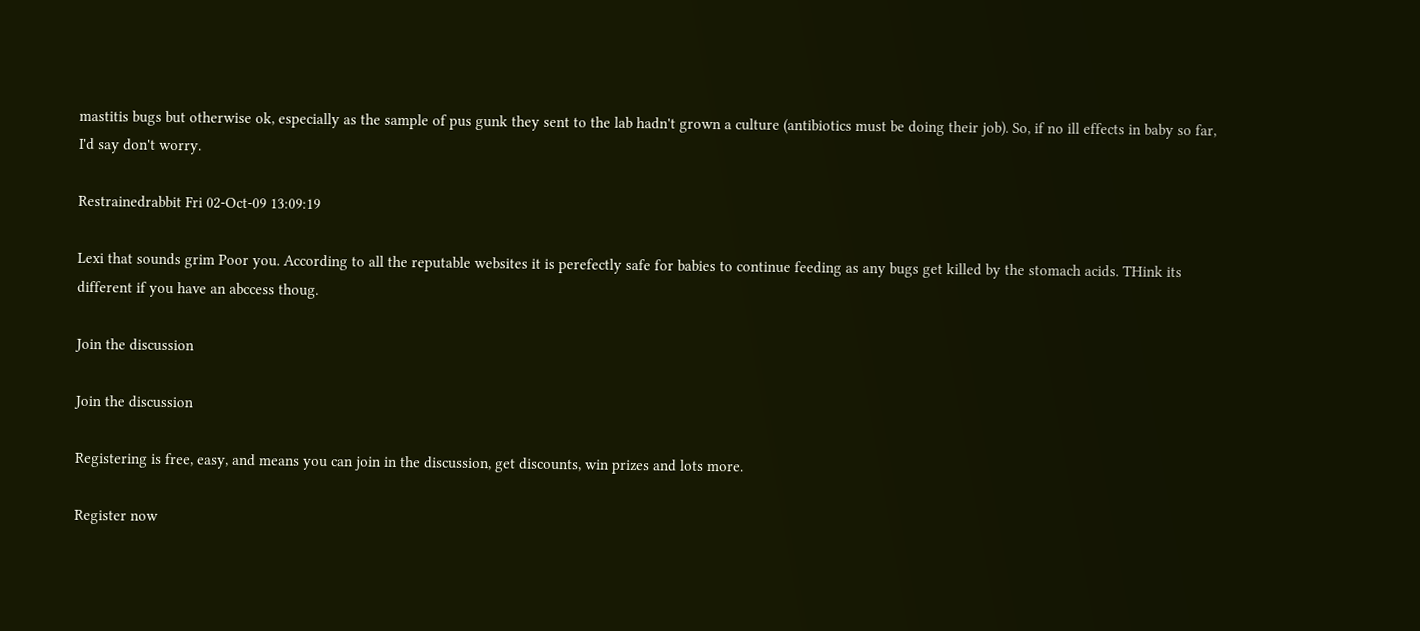mastitis bugs but otherwise ok, especially as the sample of pus gunk they sent to the lab hadn't grown a culture (antibiotics must be doing their job). So, if no ill effects in baby so far, I'd say don't worry.

Restrainedrabbit Fri 02-Oct-09 13:09:19

Lexi that sounds grim Poor you. According to all the reputable websites it is perefectly safe for babies to continue feeding as any bugs get killed by the stomach acids. THink its different if you have an abccess thoug.

Join the discussion

Join the discussion

Registering is free, easy, and means you can join in the discussion, get discounts, win prizes and lots more.

Register now